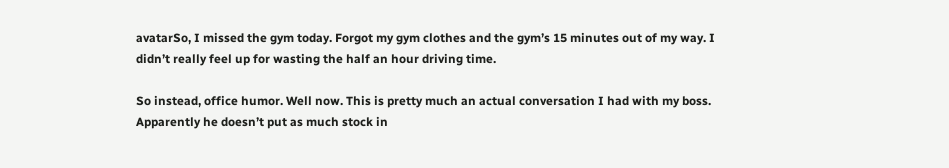avatarSo, I missed the gym today. Forgot my gym clothes and the gym’s 15 minutes out of my way. I didn’t really feel up for wasting the half an hour driving time.

So instead, office humor. Well now. This is pretty much an actual conversation I had with my boss. Apparently he doesn’t put as much stock in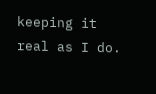keeping it real as I do.